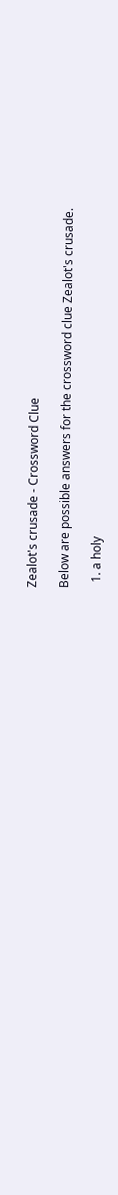Zealot's crusade - Crossword Clue

Below are possible answers for the crossword clue Zealot's crusade.

  1. a holy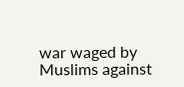war waged by Muslims against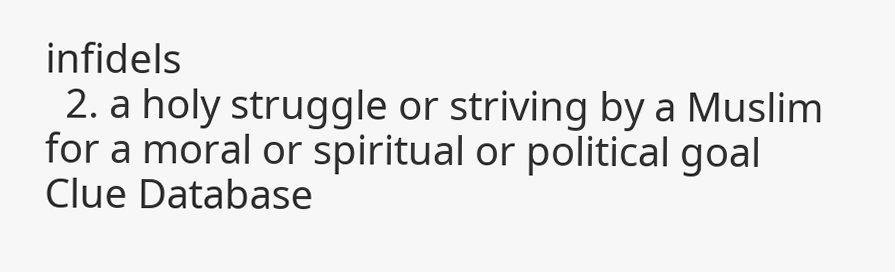infidels
  2. a holy struggle or striving by a Muslim for a moral or spiritual or political goal
Clue Database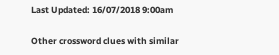Last Updated: 16/07/2018 9:00am

Other crossword clues with similar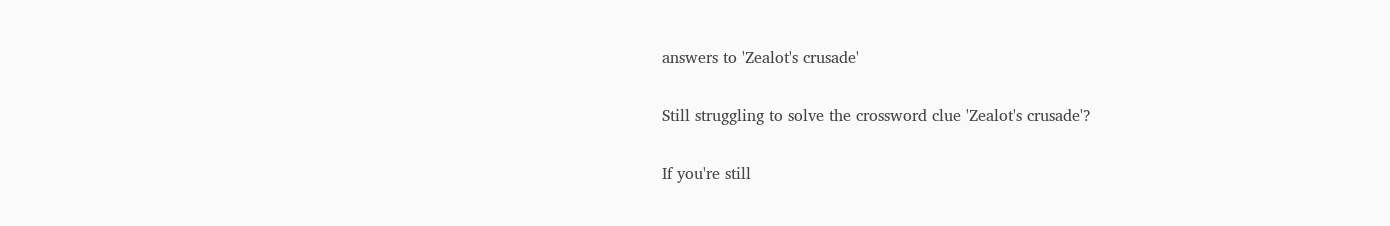answers to 'Zealot's crusade'

Still struggling to solve the crossword clue 'Zealot's crusade'?

If you're still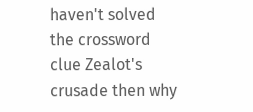haven't solved the crossword clue Zealot's crusade then why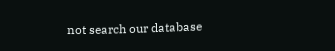not search our database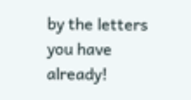by the letters you have already!